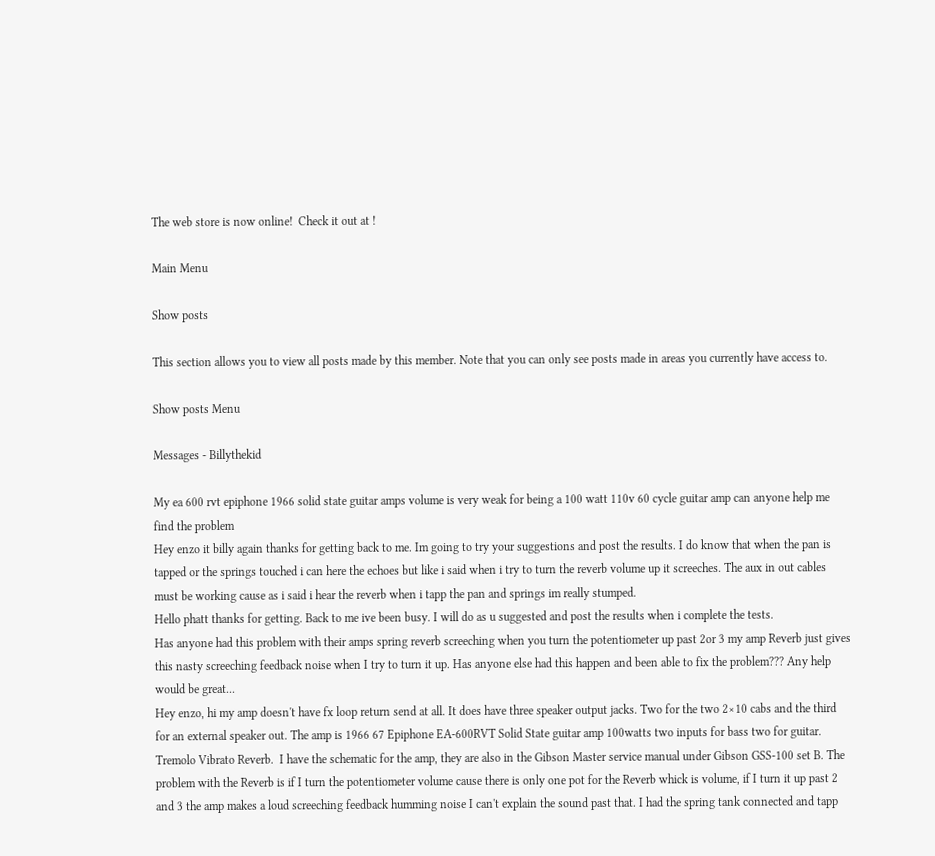The web store is now online!  Check it out at !

Main Menu

Show posts

This section allows you to view all posts made by this member. Note that you can only see posts made in areas you currently have access to.

Show posts Menu

Messages - Billythekid

My ea 600 rvt epiphone 1966 solid state guitar amps volume is very weak for being a 100 watt 110v 60 cycle guitar amp can anyone help me find the problem
Hey enzo it billy again thanks for getting back to me. Im going to try your suggestions and post the results. I do know that when the pan is tapped or the springs touched i can here the echoes but like i said when i try to turn the reverb volume up it screeches. The aux in out cables must be working cause as i said i hear the reverb when i tapp the pan and springs im really stumped.
Hello phatt thanks for getting. Back to me ive been busy. I will do as u suggested and post the results when i complete the tests.
Has anyone had this problem with their amps spring reverb screeching when you turn the potentiometer up past 2or 3 my amp Reverb just gives this nasty screeching feedback noise when I try to turn it up. Has anyone else had this happen and been able to fix the problem??? Any help would be great...
Hey enzo, hi my amp doesn't have fx loop return send at all. It does have three speaker output jacks. Two for the two 2×10 cabs and the third for an external speaker out. The amp is 1966 67 Epiphone EA-600RVT Solid State guitar amp 100watts two inputs for bass two for guitar. Tremolo Vibrato Reverb.  I have the schematic for the amp, they are also in the Gibson Master service manual under Gibson GSS-100 set B. The problem with the Reverb is if I turn the potentiometer volume cause there is only one pot for the Reverb whick is volume, if I turn it up past 2 and 3 the amp makes a loud screeching feedback humming noise I can't explain the sound past that. I had the spring tank connected and tapp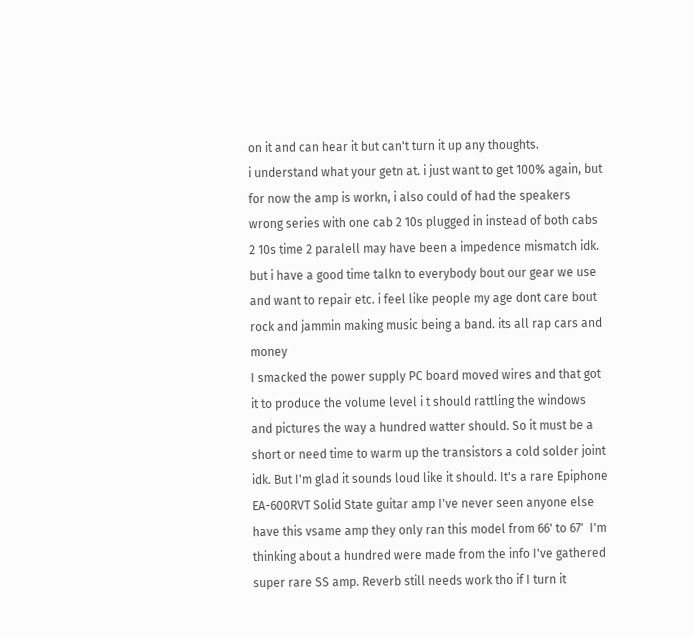on it and can hear it but can't turn it up any thoughts.
i understand what your getn at. i just want to get 100% again, but for now the amp is workn, i also could of had the speakers wrong series with one cab 2 10s plugged in instead of both cabs 2 10s time 2 paralell may have been a impedence mismatch idk. but i have a good time talkn to everybody bout our gear we use and want to repair etc. i feel like people my age dont care bout rock and jammin making music being a band. its all rap cars and money
I smacked the power supply PC board moved wires and that got it to produce the volume level i t should rattling the windows and pictures the way a hundred watter should. So it must be a short or need time to warm up the transistors a cold solder joint  idk. But I'm glad it sounds loud like it should. It's a rare Epiphone EA-600RVT Solid State guitar amp I've never seen anyone else have this vsame amp they only ran this model from 66' to 67'  I'm thinking about a hundred were made from the info I've gathered super rare SS amp. Reverb still needs work tho if I turn it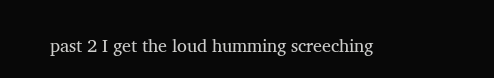past 2 I get the loud humming screeching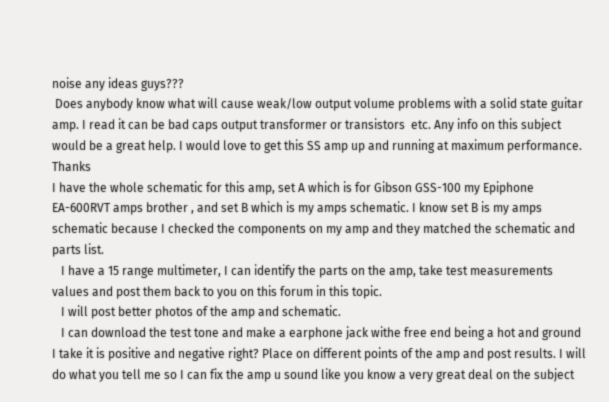noise any ideas guys???
 Does anybody know what will cause weak/low output volume problems with a solid state guitar amp. I read it can be bad caps output transformer or transistors  etc. Any info on this subject would be a great help. I would love to get this SS amp up and running at maximum performance. Thanks
I have the whole schematic for this amp, set A which is for Gibson GSS-100 my Epiphone EA-600RVT amps brother , and set B which is my amps schematic. I know set B is my amps schematic because I checked the components on my amp and they matched the schematic and parts list.
   I have a 15 range multimeter, I can identify the parts on the amp, take test measurements values and post them back to you on this forum in this topic.
   I will post better photos of the amp and schematic.
   I can download the test tone and make a earphone jack withe free end being a hot and ground I take it is positive and negative right? Place on different points of the amp and post results. I will do what you tell me so I can fix the amp u sound like you know a very great deal on the subject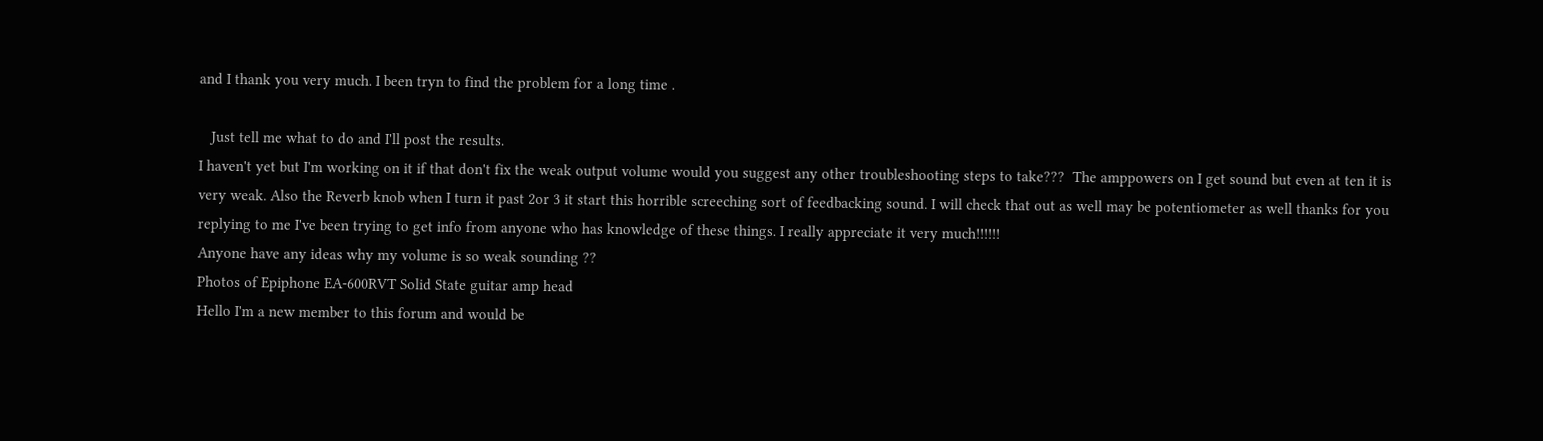and I thank you very much. I been tryn to find the problem for a long time .

   Just tell me what to do and I'll post the results.
I haven't yet but I'm working on it if that don't fix the weak output volume would you suggest any other troubleshooting steps to take???  The amppowers on I get sound but even at ten it is very weak. Also the Reverb knob when I turn it past 2or 3 it start this horrible screeching sort of feedbacking sound. I will check that out as well may be potentiometer as well thanks for you replying to me I've been trying to get info from anyone who has knowledge of these things. I really appreciate it very much!!!!!!
Anyone have any ideas why my volume is so weak sounding ??
Photos of Epiphone EA-600RVT Solid State guitar amp head
Hello I'm a new member to this forum and would be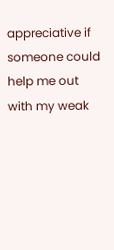appreciative if someone could help me out with my weak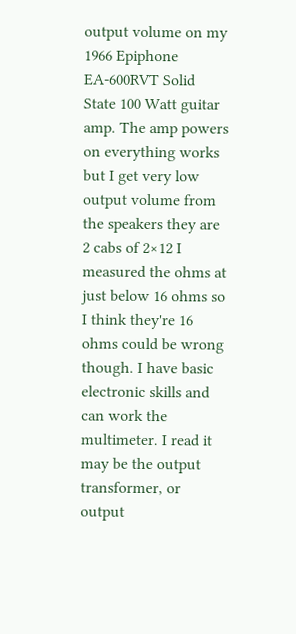output volume on my 1966 Epiphone EA-600RVT Solid State 100 Watt guitar amp. The amp powers on everything works but I get very low output volume from the speakers they are 2 cabs of 2×12 I measured the ohms at just below 16 ohms so I think they're 16 ohms could be wrong though. I have basic electronic skills and can work the multimeter. I read it may be the output transformer, or output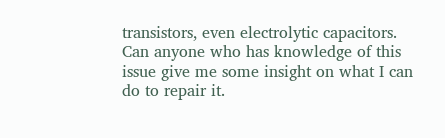transistors, even electrolytic capacitors. Can anyone who has knowledge of this issue give me some insight on what I can do to repair it.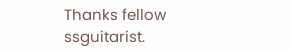Thanks fellow ssguitarist.